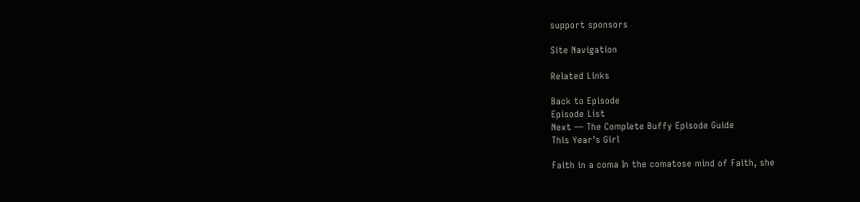support sponsors

Site Navigation

Related Links

Back to Episode
Episode List
Next — The Complete Buffy Episode Guide
This Year's Girl

Faith in a coma In the comatose mind of Faith, she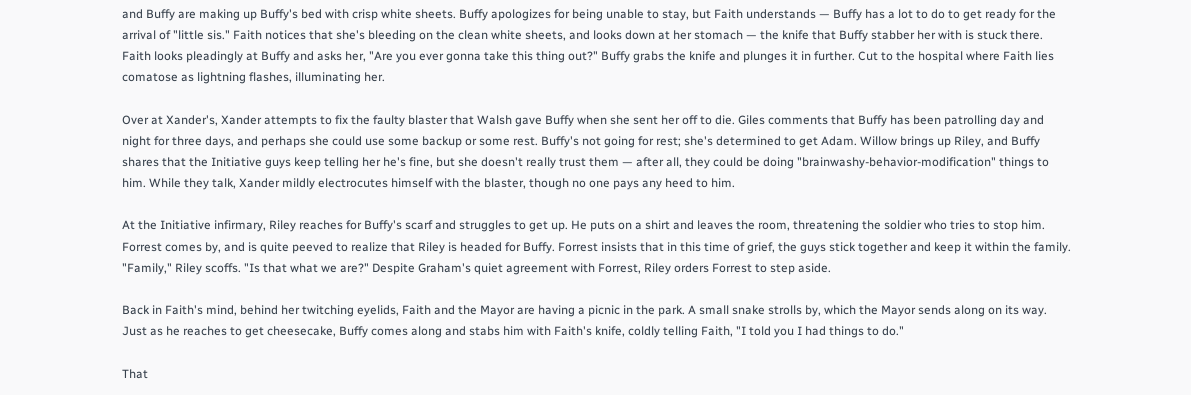and Buffy are making up Buffy's bed with crisp white sheets. Buffy apologizes for being unable to stay, but Faith understands — Buffy has a lot to do to get ready for the arrival of "little sis." Faith notices that she's bleeding on the clean white sheets, and looks down at her stomach — the knife that Buffy stabber her with is stuck there. Faith looks pleadingly at Buffy and asks her, "Are you ever gonna take this thing out?" Buffy grabs the knife and plunges it in further. Cut to the hospital where Faith lies comatose as lightning flashes, illuminating her.

Over at Xander's, Xander attempts to fix the faulty blaster that Walsh gave Buffy when she sent her off to die. Giles comments that Buffy has been patrolling day and night for three days, and perhaps she could use some backup or some rest. Buffy's not going for rest; she's determined to get Adam. Willow brings up Riley, and Buffy shares that the Initiative guys keep telling her he's fine, but she doesn't really trust them — after all, they could be doing "brainwashy-behavior-modification" things to him. While they talk, Xander mildly electrocutes himself with the blaster, though no one pays any heed to him.

At the Initiative infirmary, Riley reaches for Buffy's scarf and struggles to get up. He puts on a shirt and leaves the room, threatening the soldier who tries to stop him. Forrest comes by, and is quite peeved to realize that Riley is headed for Buffy. Forrest insists that in this time of grief, the guys stick together and keep it within the family. "Family," Riley scoffs. "Is that what we are?" Despite Graham's quiet agreement with Forrest, Riley orders Forrest to step aside.

Back in Faith's mind, behind her twitching eyelids, Faith and the Mayor are having a picnic in the park. A small snake strolls by, which the Mayor sends along on its way. Just as he reaches to get cheesecake, Buffy comes along and stabs him with Faith's knife, coldly telling Faith, "I told you I had things to do."

That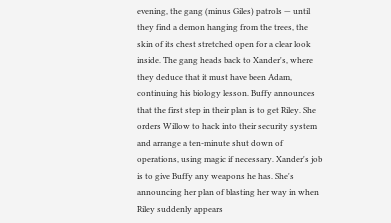evening, the gang (minus Giles) patrols — until they find a demon hanging from the trees, the skin of its chest stretched open for a clear look inside. The gang heads back to Xander's, where they deduce that it must have been Adam, continuing his biology lesson. Buffy announces that the first step in their plan is to get Riley. She orders Willow to hack into their security system and arrange a ten-minute shut down of operations, using magic if necessary. Xander's job is to give Buffy any weapons he has. She's announcing her plan of blasting her way in when Riley suddenly appears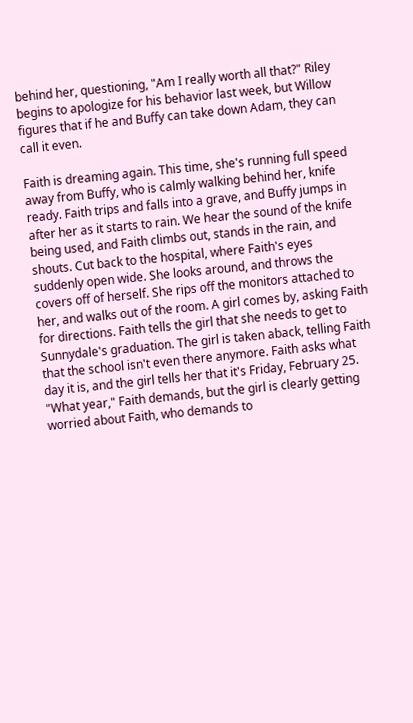behind her, questioning, "Am I really worth all that?" Riley begins to apologize for his behavior last week, but Willow figures that if he and Buffy can take down Adam, they can call it even.

Faith is dreaming again. This time, she's running full speed away from Buffy, who is calmly walking behind her, knife ready. Faith trips and falls into a grave, and Buffy jumps in after her as it starts to rain. We hear the sound of the knife being used, and Faith climbs out, stands in the rain, and shouts. Cut back to the hospital, where Faith's eyes suddenly open wide. She looks around, and throws the covers off of herself. She rips off the monitors attached to her, and walks out of the room. A girl comes by, asking Faith for directions. Faith tells the girl that she needs to get to Sunnydale's graduation. The girl is taken aback, telling Faith that the school isn't even there anymore. Faith asks what day it is, and the girl tells her that it's Friday, February 25. "What year," Faith demands, but the girl is clearly getting worried about Faith, who demands to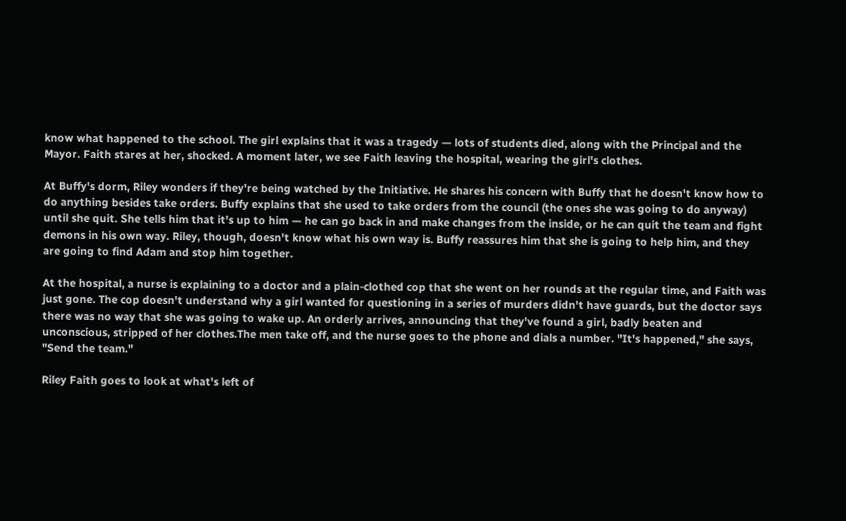know what happened to the school. The girl explains that it was a tragedy — lots of students died, along with the Principal and the Mayor. Faith stares at her, shocked. A moment later, we see Faith leaving the hospital, wearing the girl's clothes.

At Buffy's dorm, Riley wonders if they're being watched by the Initiative. He shares his concern with Buffy that he doesn't know how to do anything besides take orders. Buffy explains that she used to take orders from the council (the ones she was going to do anyway) until she quit. She tells him that it's up to him — he can go back in and make changes from the inside, or he can quit the team and fight demons in his own way. Riley, though, doesn't know what his own way is. Buffy reassures him that she is going to help him, and they are going to find Adam and stop him together.

At the hospital, a nurse is explaining to a doctor and a plain-clothed cop that she went on her rounds at the regular time, and Faith was just gone. The cop doesn't understand why a girl wanted for questioning in a series of murders didn't have guards, but the doctor says there was no way that she was going to wake up. An orderly arrives, announcing that they've found a girl, badly beaten and unconscious, stripped of her clothes.The men take off, and the nurse goes to the phone and dials a number. "It's happened," she says, "Send the team."

Riley Faith goes to look at what's left of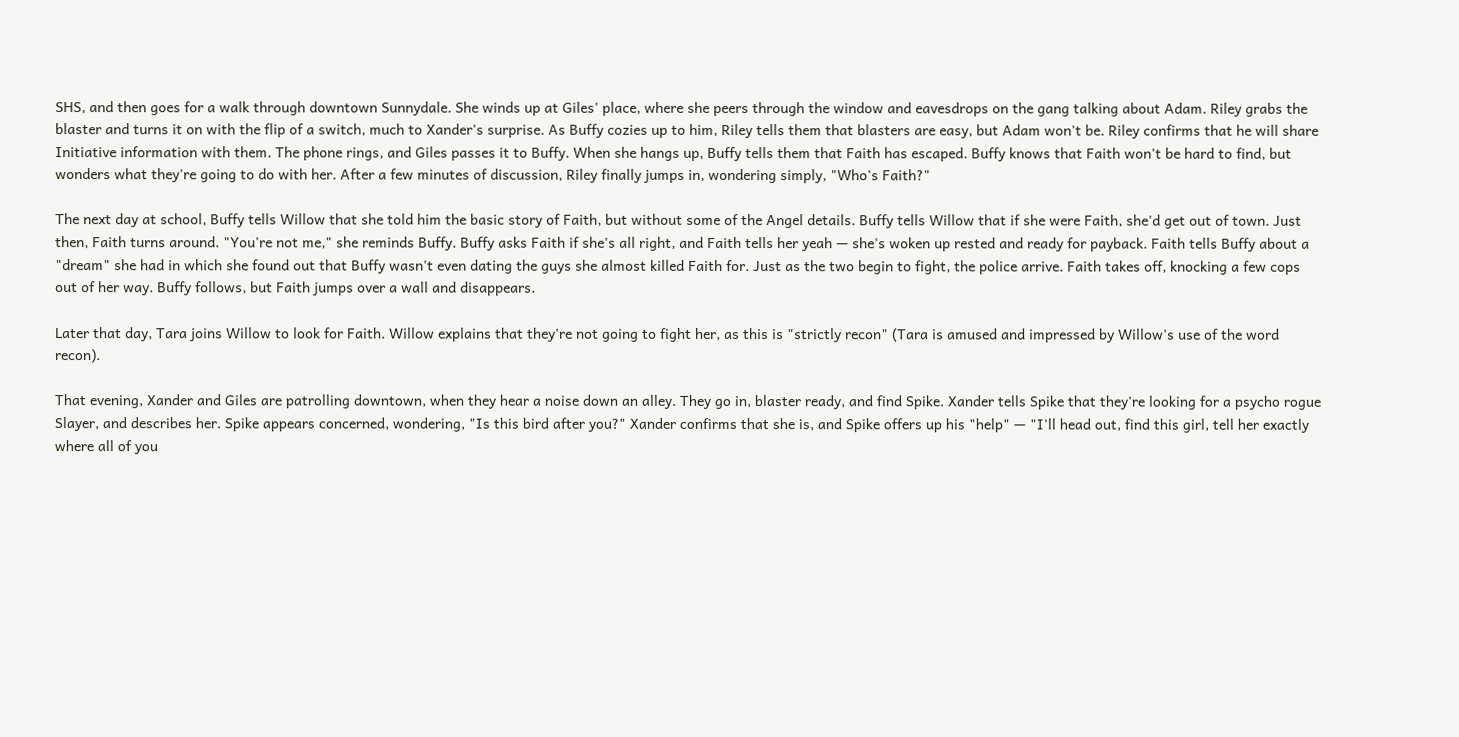SHS, and then goes for a walk through downtown Sunnydale. She winds up at Giles' place, where she peers through the window and eavesdrops on the gang talking about Adam. Riley grabs the blaster and turns it on with the flip of a switch, much to Xander's surprise. As Buffy cozies up to him, Riley tells them that blasters are easy, but Adam won't be. Riley confirms that he will share Initiative information with them. The phone rings, and Giles passes it to Buffy. When she hangs up, Buffy tells them that Faith has escaped. Buffy knows that Faith won't be hard to find, but wonders what they're going to do with her. After a few minutes of discussion, Riley finally jumps in, wondering simply, "Who's Faith?"

The next day at school, Buffy tells Willow that she told him the basic story of Faith, but without some of the Angel details. Buffy tells Willow that if she were Faith, she'd get out of town. Just then, Faith turns around. "You're not me," she reminds Buffy. Buffy asks Faith if she's all right, and Faith tells her yeah — she's woken up rested and ready for payback. Faith tells Buffy about a "dream" she had in which she found out that Buffy wasn't even dating the guys she almost killed Faith for. Just as the two begin to fight, the police arrive. Faith takes off, knocking a few cops out of her way. Buffy follows, but Faith jumps over a wall and disappears.

Later that day, Tara joins Willow to look for Faith. Willow explains that they're not going to fight her, as this is "strictly recon" (Tara is amused and impressed by Willow's use of the word recon).

That evening, Xander and Giles are patrolling downtown, when they hear a noise down an alley. They go in, blaster ready, and find Spike. Xander tells Spike that they're looking for a psycho rogue Slayer, and describes her. Spike appears concerned, wondering, "Is this bird after you?" Xander confirms that she is, and Spike offers up his "help" — "I'll head out, find this girl, tell her exactly where all of you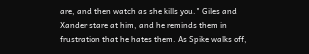are, and then watch as she kills you." Giles and Xander stare at him, and he reminds them in frustration that he hates them. As Spike walks off,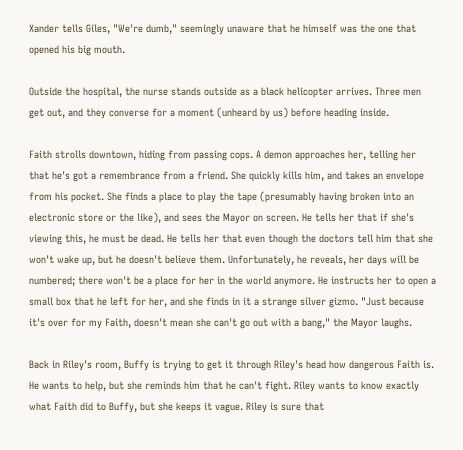Xander tells Giles, "We're dumb," seemingly unaware that he himself was the one that opened his big mouth.

Outside the hospital, the nurse stands outside as a black helicopter arrives. Three men get out, and they converse for a moment (unheard by us) before heading inside.

Faith strolls downtown, hiding from passing cops. A demon approaches her, telling her that he's got a remembrance from a friend. She quickly kills him, and takes an envelope from his pocket. She finds a place to play the tape (presumably having broken into an electronic store or the like), and sees the Mayor on screen. He tells her that if she's viewing this, he must be dead. He tells her that even though the doctors tell him that she won't wake up, but he doesn't believe them. Unfortunately, he reveals, her days will be numbered; there won't be a place for her in the world anymore. He instructs her to open a small box that he left for her, and she finds in it a strange silver gizmo. "Just because it's over for my Faith, doesn't mean she can't go out with a bang," the Mayor laughs.

Back in Riley's room, Buffy is trying to get it through Riley's head how dangerous Faith is. He wants to help, but she reminds him that he can't fight. Riley wants to know exactly what Faith did to Buffy, but she keeps it vague. Riley is sure that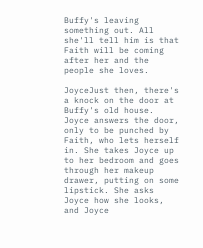Buffy's leaving something out. All she'll tell him is that Faith will be coming after her and the people she loves.

JoyceJust then, there's a knock on the door at Buffy's old house. Joyce answers the door, only to be punched by Faith, who lets herself in. She takes Joyce up to her bedroom and goes through her makeup drawer, putting on some lipstick. She asks Joyce how she looks, and Joyce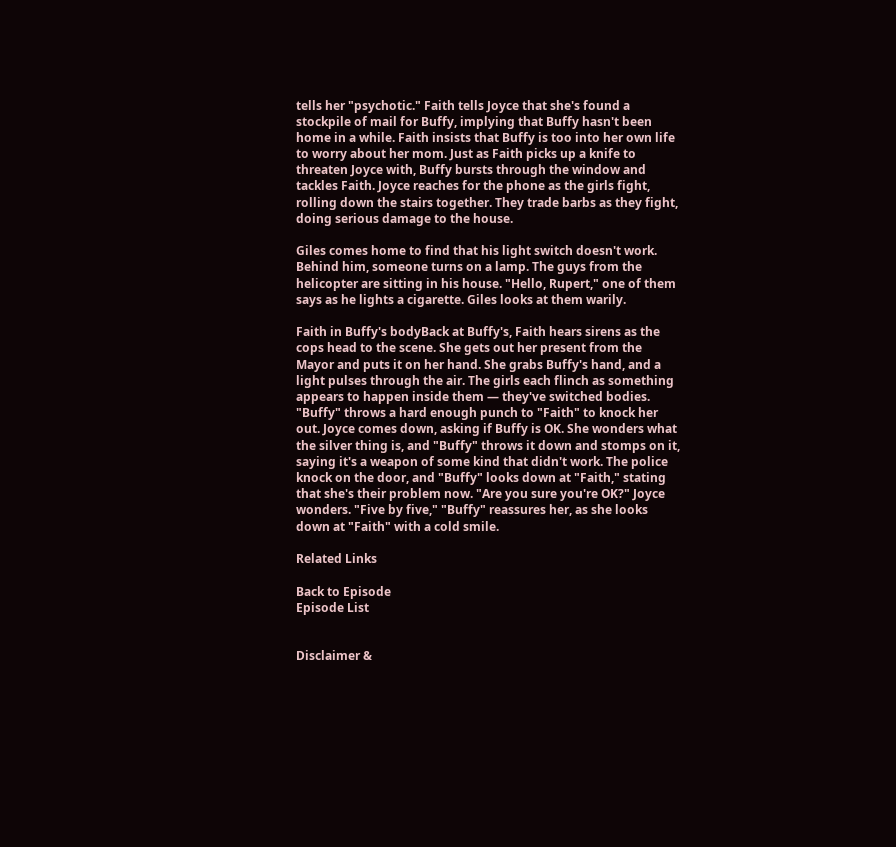tells her "psychotic." Faith tells Joyce that she's found a stockpile of mail for Buffy, implying that Buffy hasn't been home in a while. Faith insists that Buffy is too into her own life to worry about her mom. Just as Faith picks up a knife to threaten Joyce with, Buffy bursts through the window and tackles Faith. Joyce reaches for the phone as the girls fight, rolling down the stairs together. They trade barbs as they fight, doing serious damage to the house.

Giles comes home to find that his light switch doesn't work. Behind him, someone turns on a lamp. The guys from the helicopter are sitting in his house. "Hello, Rupert," one of them says as he lights a cigarette. Giles looks at them warily.

Faith in Buffy's bodyBack at Buffy's, Faith hears sirens as the cops head to the scene. She gets out her present from the Mayor and puts it on her hand. She grabs Buffy's hand, and a light pulses through the air. The girls each flinch as something appears to happen inside them — they've switched bodies. "Buffy" throws a hard enough punch to "Faith" to knock her out. Joyce comes down, asking if Buffy is OK. She wonders what the silver thing is, and "Buffy" throws it down and stomps on it, saying it's a weapon of some kind that didn't work. The police knock on the door, and "Buffy" looks down at "Faith," stating that she's their problem now. "Are you sure you're OK?" Joyce wonders. "Five by five," "Buffy" reassures her, as she looks down at "Faith" with a cold smile.

Related Links

Back to Episode
Episode List


Disclaimer &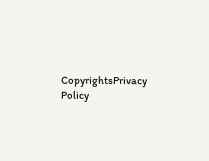CopyrightsPrivacy Policy